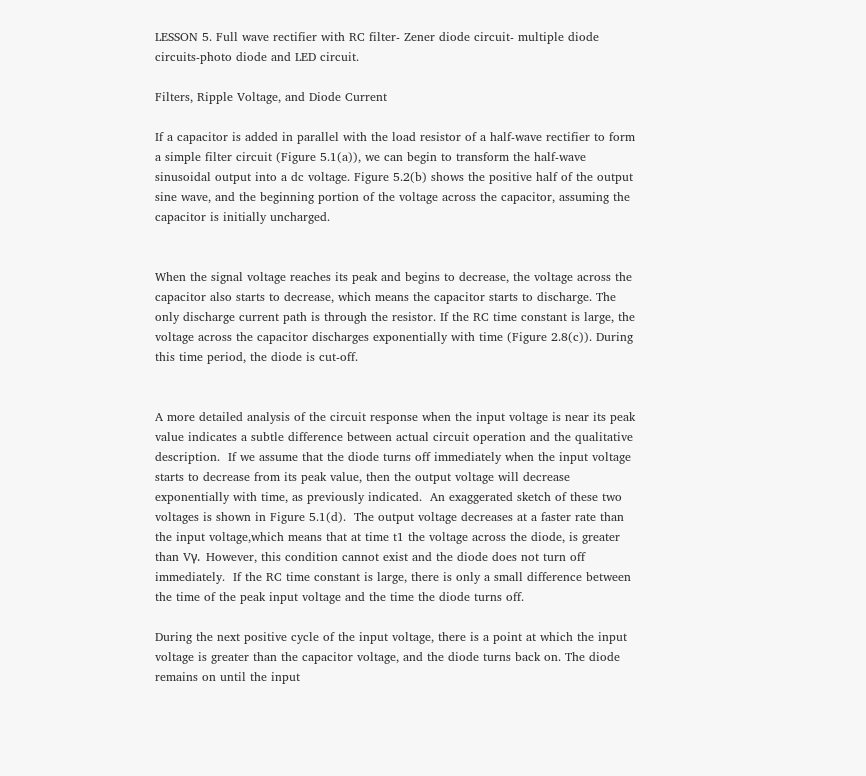LESSON 5. Full wave rectifier with RC filter- Zener diode circuit- multiple diode circuits-photo diode and LED circuit.

Filters, Ripple Voltage, and Diode Current

If a capacitor is added in parallel with the load resistor of a half-wave rectifier to form a simple filter circuit (Figure 5.1(a)), we can begin to transform the half-wave sinusoidal output into a dc voltage. Figure 5.2(b) shows the positive half of the output sine wave, and the beginning portion of the voltage across the capacitor, assuming the capacitor is initially uncharged.


When the signal voltage reaches its peak and begins to decrease, the voltage across the capacitor also starts to decrease, which means the capacitor starts to discharge. The only discharge current path is through the resistor. If the RC time constant is large, the voltage across the capacitor discharges exponentially with time (Figure 2.8(c)). During this time period, the diode is cut-off.


A more detailed analysis of the circuit response when the input voltage is near its peak value indicates a subtle difference between actual circuit operation and the qualitative description.  If we assume that the diode turns off immediately when the input voltage starts to decrease from its peak value, then the output voltage will decrease exponentially with time, as previously indicated.  An exaggerated sketch of these two voltages is shown in Figure 5.1(d).  The output voltage decreases at a faster rate than the input voltage,which means that at time t1 the voltage across the diode, is greater than Vγ.  However, this condition cannot exist and the diode does not turn off immediately.  If the RC time constant is large, there is only a small difference between the time of the peak input voltage and the time the diode turns off.

During the next positive cycle of the input voltage, there is a point at which the input voltage is greater than the capacitor voltage, and the diode turns back on. The diode remains on until the input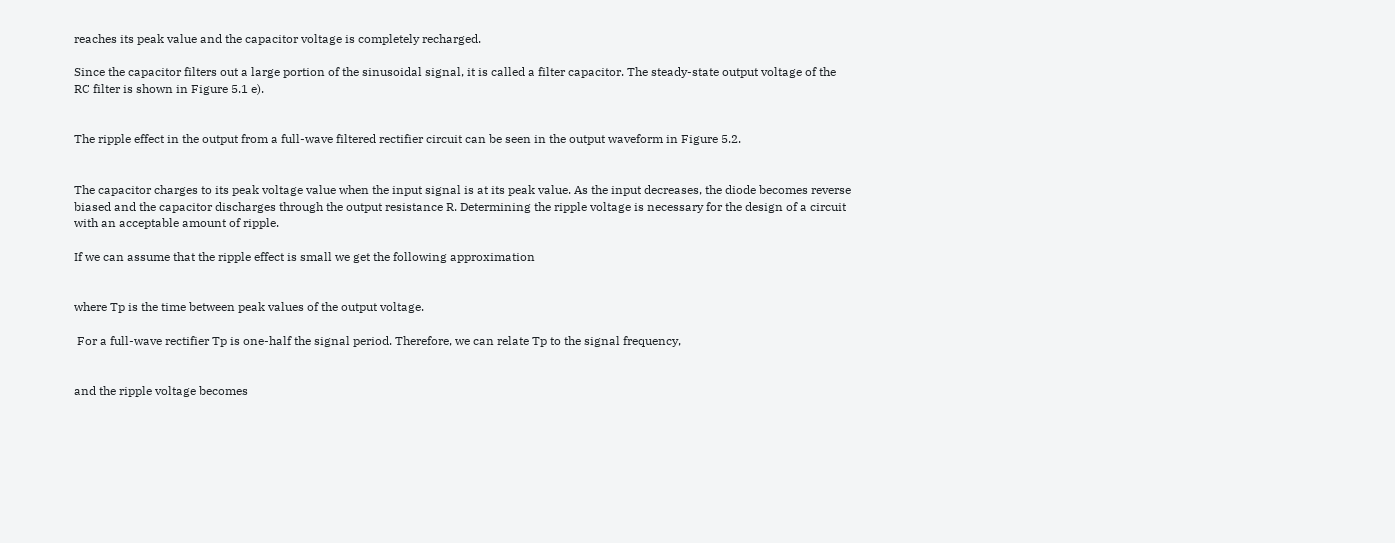reaches its peak value and the capacitor voltage is completely recharged.

Since the capacitor filters out a large portion of the sinusoidal signal, it is called a filter capacitor. The steady-state output voltage of the RC filter is shown in Figure 5.1 e).


The ripple effect in the output from a full-wave filtered rectifier circuit can be seen in the output waveform in Figure 5.2.


The capacitor charges to its peak voltage value when the input signal is at its peak value. As the input decreases, the diode becomes reverse biased and the capacitor discharges through the output resistance R. Determining the ripple voltage is necessary for the design of a circuit with an acceptable amount of ripple.

If we can assume that the ripple effect is small we get the following approximation


where Tp is the time between peak values of the output voltage.

 For a full-wave rectifier Tp is one-half the signal period. Therefore, we can relate Tp to the signal frequency,


and the ripple voltage becomes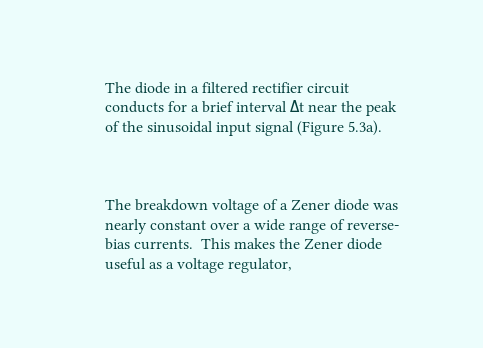The diode in a filtered rectifier circuit conducts for a brief interval Δt near the peak of the sinusoidal input signal (Figure 5.3a).



The breakdown voltage of a Zener diode was nearly constant over a wide range of reverse-bias currents.  This makes the Zener diode useful as a voltage regulator,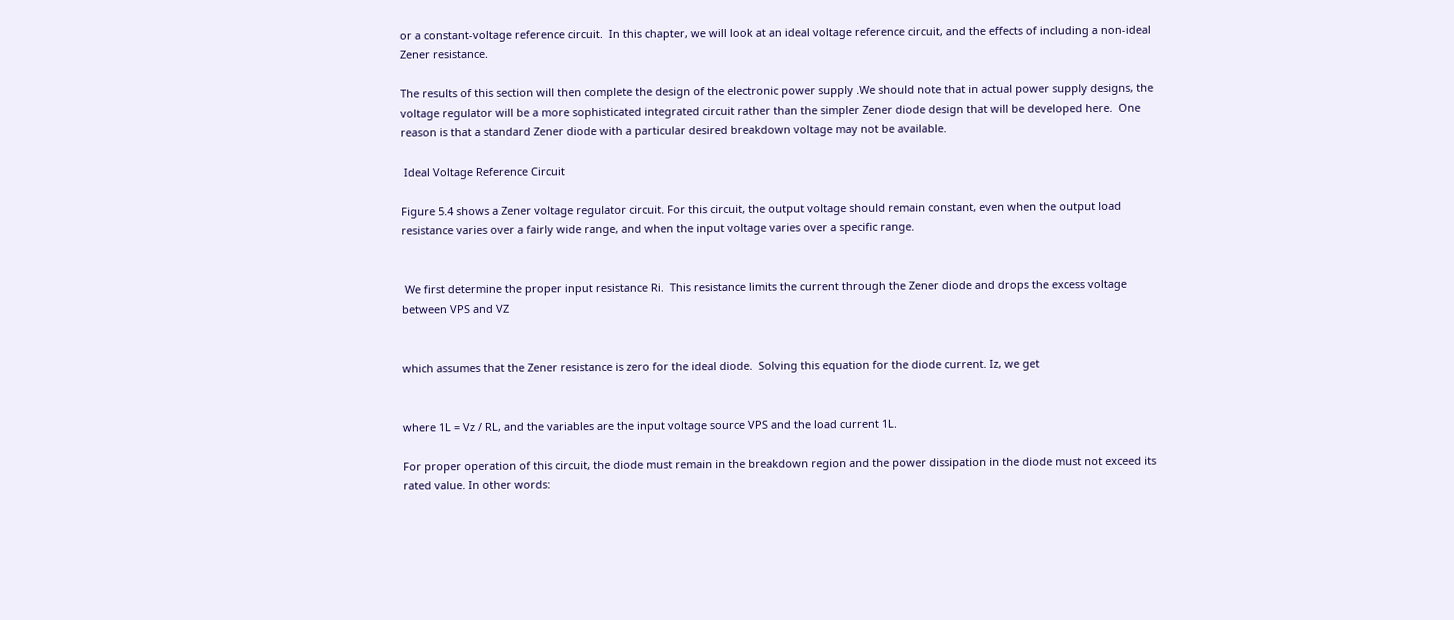or a constant-voltage reference circuit.  In this chapter, we will look at an ideal voltage reference circuit, and the effects of including a non-ideal Zener resistance.

The results of this section will then complete the design of the electronic power supply .We should note that in actual power supply designs, the voltage regulator will be a more sophisticated integrated circuit rather than the simpler Zener diode design that will be developed here.  One reason is that a standard Zener diode with a particular desired breakdown voltage may not be available.

 Ideal Voltage Reference Circuit

Figure 5.4 shows a Zener voltage regulator circuit. For this circuit, the output voltage should remain constant, even when the output load resistance varies over a fairly wide range, and when the input voltage varies over a specific range.


 We first determine the proper input resistance Ri.  This resistance limits the current through the Zener diode and drops the excess voltage between VPS and VZ


which assumes that the Zener resistance is zero for the ideal diode.  Solving this equation for the diode current. Iz, we get


where 1L = Vz / RL, and the variables are the input voltage source VPS and the load current 1L.

For proper operation of this circuit, the diode must remain in the breakdown region and the power dissipation in the diode must not exceed its rated value. In other words: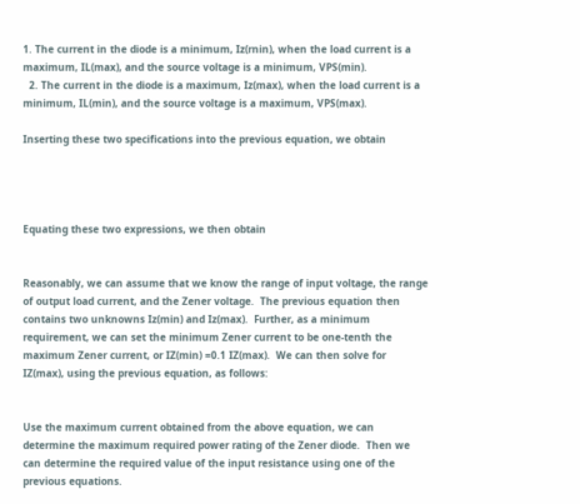1. The current in the diode is a minimum, Iz(rnin), when the load current is a maximum, IL(max), and the source voltage is a minimum, VPS(min).
  2. The current in the diode is a maximum, Iz(max), when the load current is a minimum, IL(min), and the source voltage is a maximum, VPS(max).

Inserting these two specifications into the previous equation, we obtain




Equating these two expressions, we then obtain


Reasonably, we can assume that we know the range of input voltage, the range of output load current, and the Zener voltage.  The previous equation then contains two unknowns Iz(min) and Iz(max).  Further, as a minimum requirement, we can set the minimum Zener current to be one-tenth the maximum Zener current, or IZ(min) =0.1 IZ(max).  We can then solve for IZ(max), using the previous equation, as follows:


Use the maximum current obtained from the above equation, we can determine the maximum required power rating of the Zener diode.  Then we can determine the required value of the input resistance using one of the previous equations.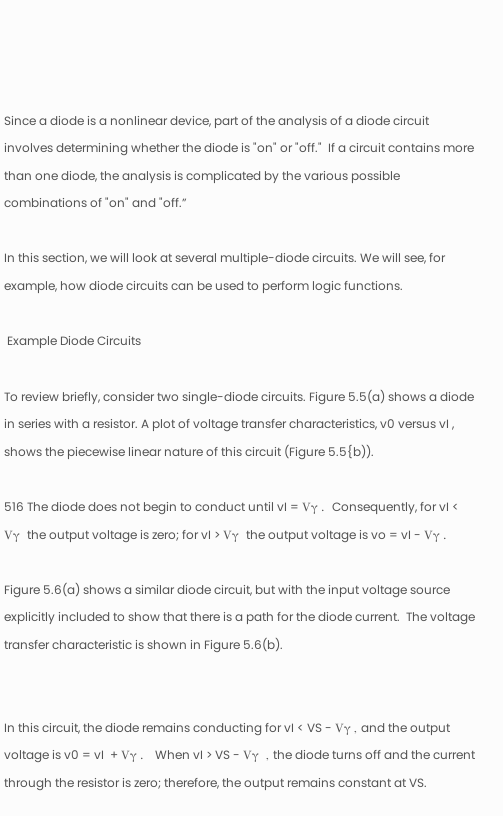Since a diode is a nonlinear device, part of the analysis of a diode circuit involves determining whether the diode is "on" or "off."  If a circuit contains more than one diode, the analysis is complicated by the various possible combinations of "on" and "off.”

In this section, we will look at several multiple-diode circuits. We will see, for example, how diode circuits can be used to perform logic functions.

 Example Diode Circuits

To review briefly, consider two single-diode circuits. Figure 5.5(a) shows a diode in series with a resistor. A plot of voltage transfer characteristics, v0 versus vI , shows the piecewise linear nature of this circuit (Figure 5.5{b)).

516 The diode does not begin to conduct until vI = Vγ .  Consequently, for vI < Vγ  the output voltage is zero; for vI > Vγ  the output voltage is vo = vI - Vγ .

Figure 5.6(a) shows a similar diode circuit, but with the input voltage source explicitly included to show that there is a path for the diode current.  The voltage transfer characteristic is shown in Figure 5.6(b).


In this circuit, the diode remains conducting for vI < VS - Vγ , and the output voltage is v0 = vI  + Vγ .   When vI > VS - Vγ  , the diode turns off and the current through the resistor is zero; therefore, the output remains constant at VS.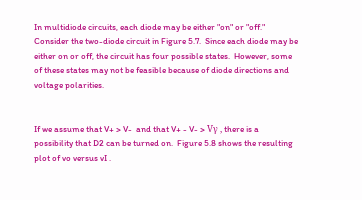In multidiode circuits, each diode may be either "on" or "off."  Consider the two-diode circuit in Figure 5.7.  Since each diode may be either on or off, the circuit has four possible states.  However, some of these states may not be feasible because of diode directions and voltage polarities.


If we assume that V+ > V-  and that V+ - V- > Vγ , there is a possibility that D2 can be turned on.  Figure 5.8 shows the resulting plot of vo versus vI .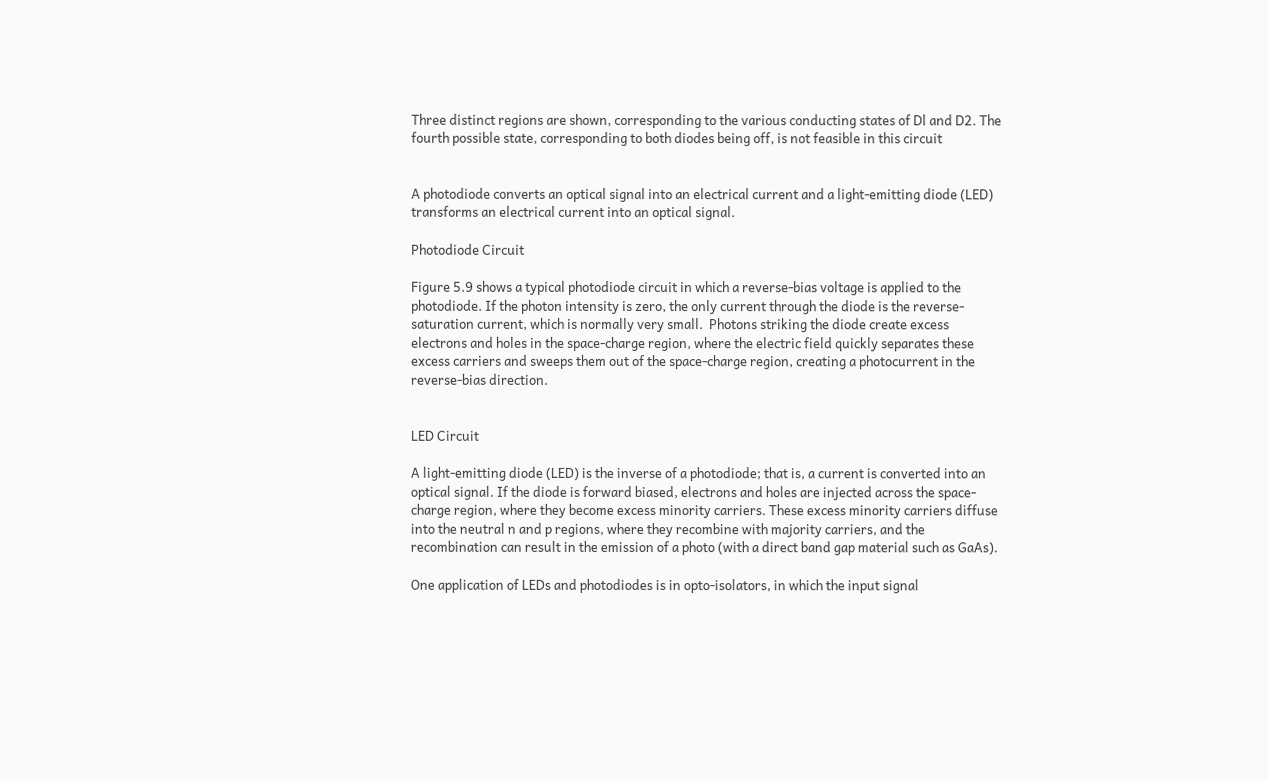Three distinct regions are shown, corresponding to the various conducting states of Dl and D2. The fourth possible state, corresponding to both diodes being off, is not feasible in this circuit


A photodiode converts an optical signal into an electrical current and a light-emitting diode (LED) transforms an electrical current into an optical signal.

Photodiode Circuit

Figure 5.9 shows a typical photodiode circuit in which a reverse-bias voltage is applied to the photodiode. If the photon intensity is zero, the only current through the diode is the reverse-saturation current, which is normally very small.  Photons striking the diode create excess electrons and holes in the space-charge region, where the electric field quickly separates these excess carriers and sweeps them out of the space-charge region, creating a photocurrent in the reverse-bias direction.


LED Circuit

A light-emitting diode (LED) is the inverse of a photodiode; that is, a current is converted into an optical signal. If the diode is forward biased, electrons and holes are injected across the space-charge region, where they become excess minority carriers. These excess minority carriers diffuse into the neutral n and p regions, where they recombine with majority carriers, and the recombination can result in the emission of a photo (with a direct band gap material such as GaAs).

One application of LEDs and photodiodes is in opto-isolators, in which the input signal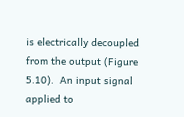is electrically decoupled from the output (Figure 5.10).  An input signal applied to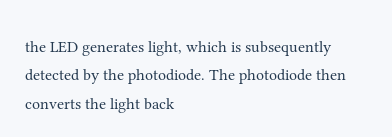the LED generates light, which is subsequently detected by the photodiode. The photodiode then converts the light back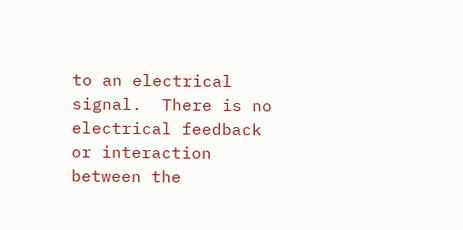to an electrical signal.  There is no electrical feedback or interaction between the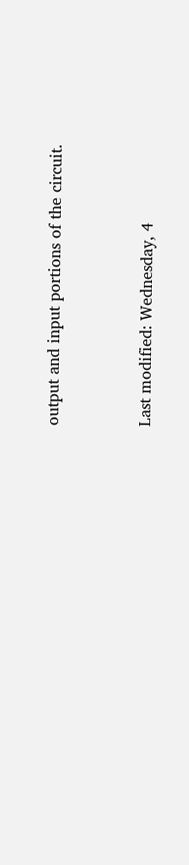output and input portions of the circuit.


Last modified: Wednesday, 4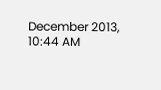December 2013, 10:44 AM